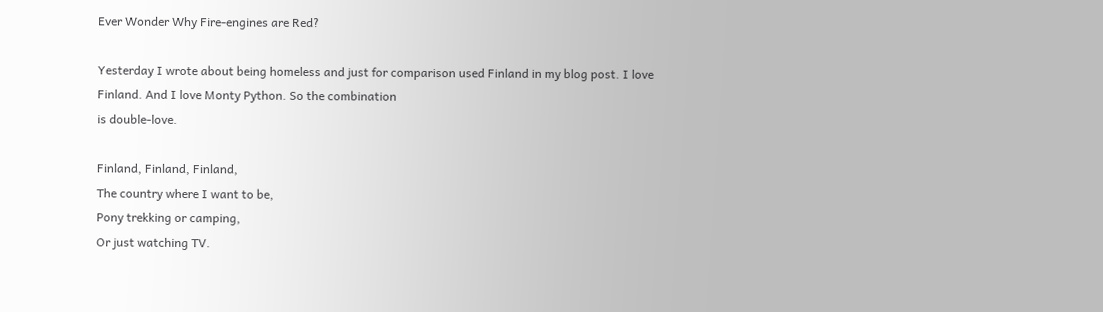Ever Wonder Why Fire-engines are Red?

Yesterday I wrote about being homeless and just for comparison used Finland in my blog post. I love Finland. And I love Monty Python. So the combination
is double-love.

Finland, Finland, Finland,
The country where I want to be,
Pony trekking or camping,
Or just watching TV.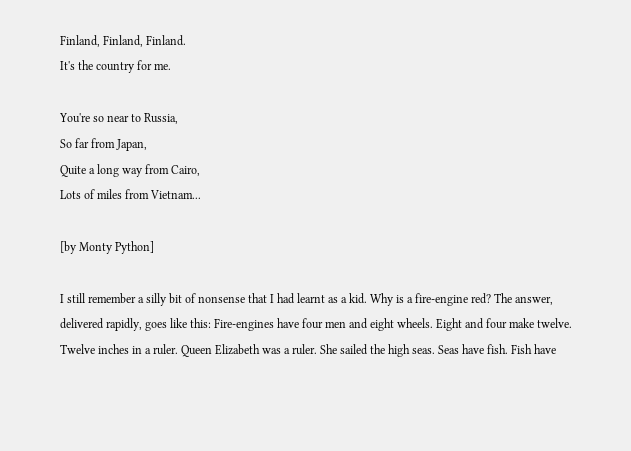Finland, Finland, Finland.
It's the country for me.

You're so near to Russia,
So far from Japan,
Quite a long way from Cairo,
Lots of miles from Vietnam...

[by Monty Python]

I still remember a silly bit of nonsense that I had learnt as a kid. Why is a fire-engine red? The answer, delivered rapidly, goes like this: Fire-engines have four men and eight wheels. Eight and four make twelve. Twelve inches in a ruler. Queen Elizabeth was a ruler. She sailed the high seas. Seas have fish. Fish have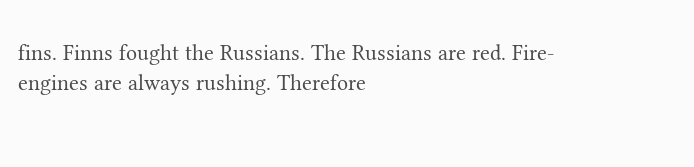fins. Finns fought the Russians. The Russians are red. Fire-engines are always rushing. Therefore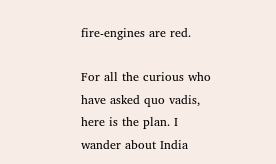fire-engines are red.

For all the curious who have asked quo vadis, here is the plan. I wander about India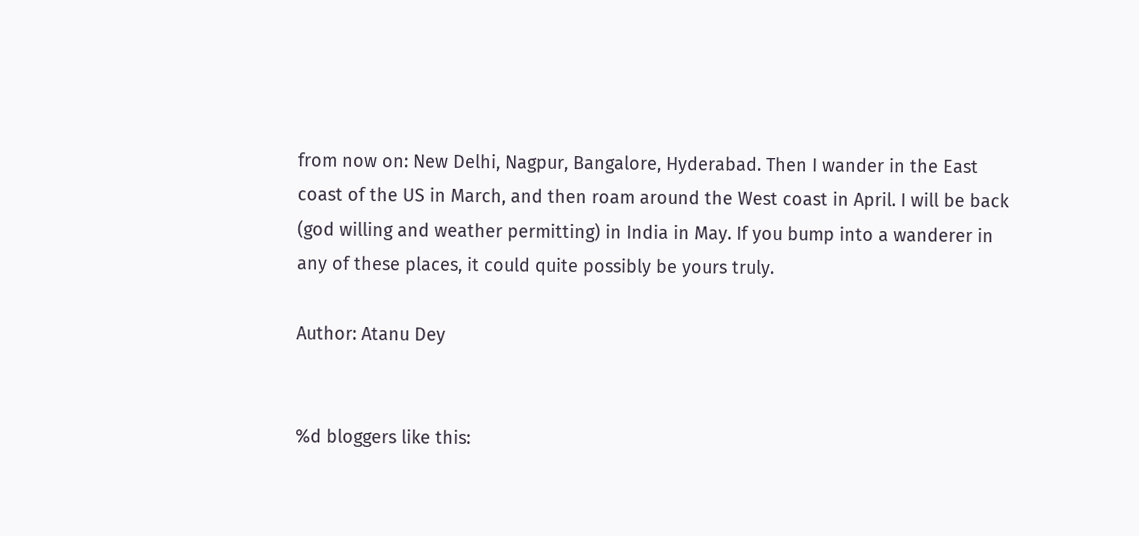from now on: New Delhi, Nagpur, Bangalore, Hyderabad. Then I wander in the East coast of the US in March, and then roam around the West coast in April. I will be back (god willing and weather permitting) in India in May. If you bump into a wanderer in any of these places, it could quite possibly be yours truly.

Author: Atanu Dey


%d bloggers like this: